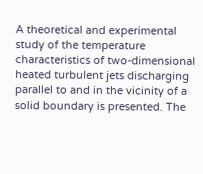A theoretical and experimental study of the temperature characteristics of two-dimensional heated turbulent jets discharging parallel to and in the vicinity of a solid boundary is presented. The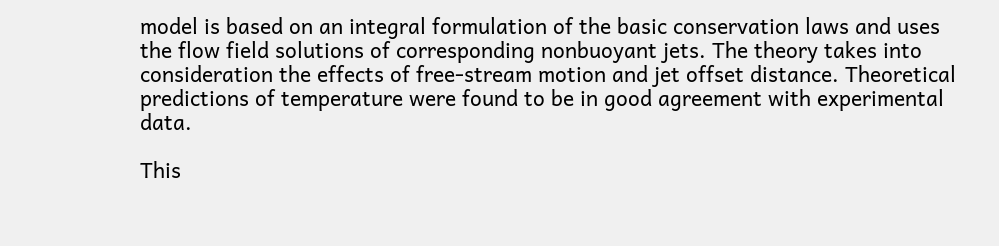model is based on an integral formulation of the basic conservation laws and uses the flow field solutions of corresponding nonbuoyant jets. The theory takes into consideration the effects of free-stream motion and jet offset distance. Theoretical predictions of temperature were found to be in good agreement with experimental data.

This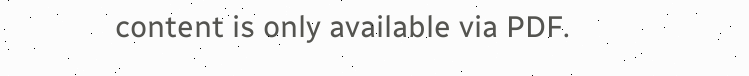content is only available via PDF.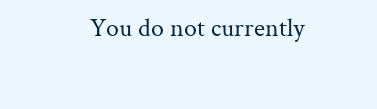You do not currently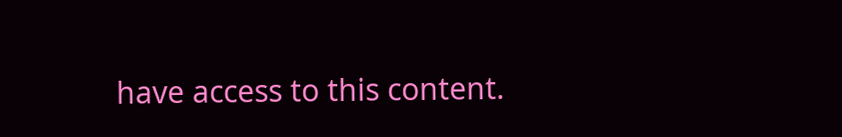have access to this content.